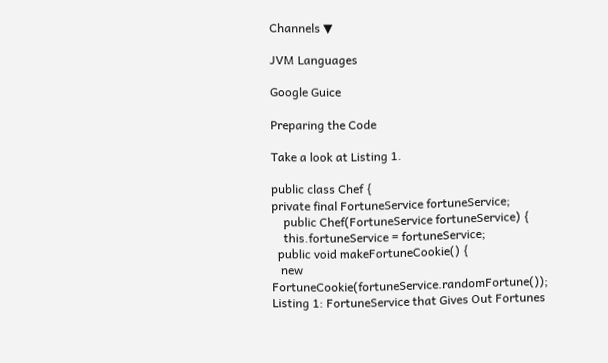Channels ▼

JVM Languages

Google Guice

Preparing the Code

Take a look at Listing 1.

public class Chef {
private final FortuneService fortuneService;
    public Chef(FortuneService fortuneService) {
    this.fortuneService = fortuneService;
  public void makeFortuneCookie() {
   new FortuneCookie(fortuneService.randomFortune());
Listing 1: FortuneService that Gives Out Fortunes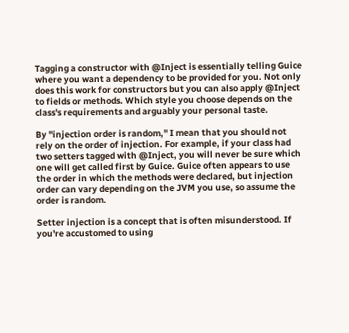Tagging a constructor with @Inject is essentially telling Guice where you want a dependency to be provided for you. Not only does this work for constructors but you can also apply @Inject to fields or methods. Which style you choose depends on the class's requirements and arguably your personal taste.

By "injection order is random," I mean that you should not rely on the order of injection. For example, if your class had two setters tagged with @Inject, you will never be sure which one will get called first by Guice. Guice often appears to use the order in which the methods were declared, but injection order can vary depending on the JVM you use, so assume the order is random.

Setter injection is a concept that is often misunderstood. If you're accustomed to using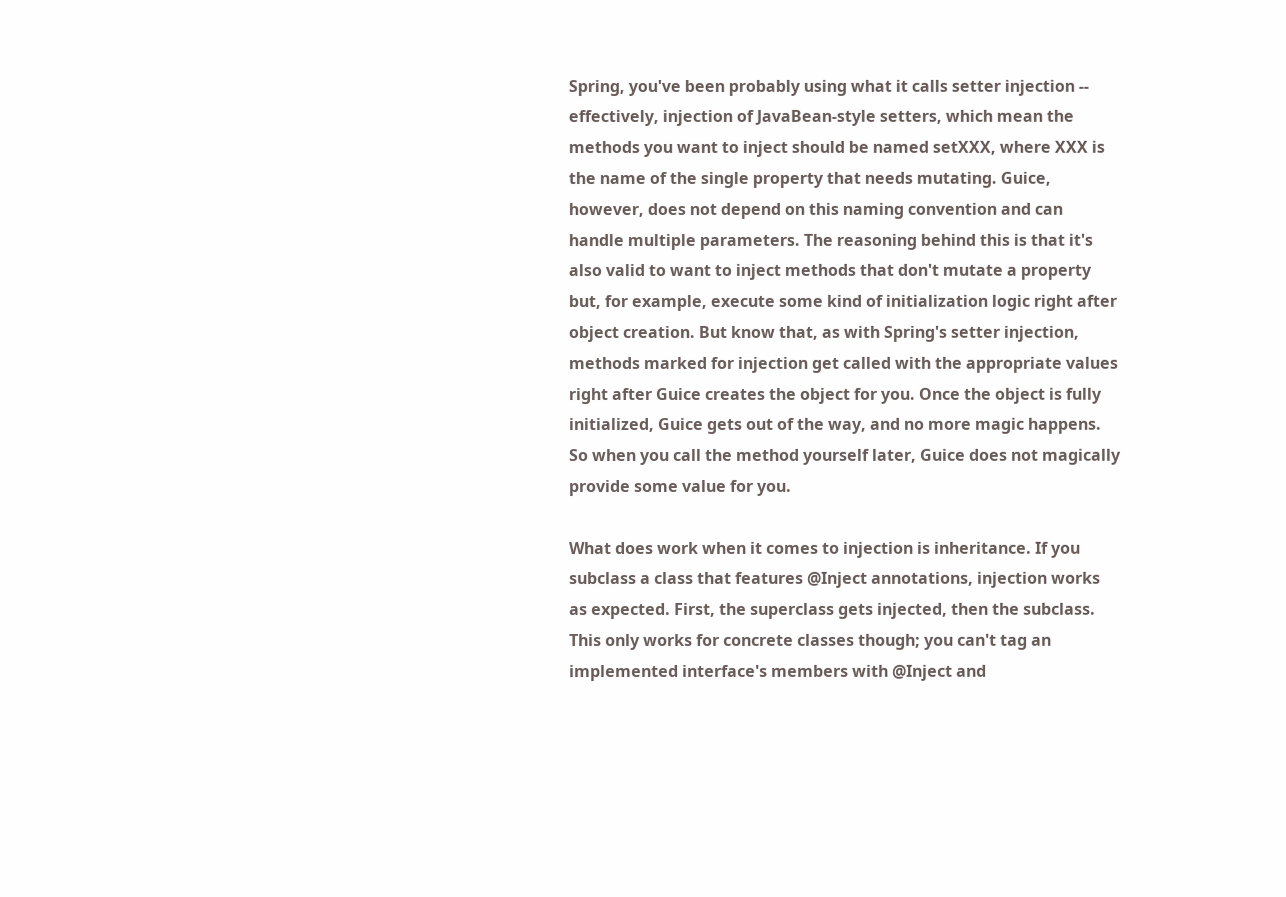Spring, you've been probably using what it calls setter injection -- effectively, injection of JavaBean-style setters, which mean the methods you want to inject should be named setXXX, where XXX is the name of the single property that needs mutating. Guice, however, does not depend on this naming convention and can handle multiple parameters. The reasoning behind this is that it's also valid to want to inject methods that don't mutate a property but, for example, execute some kind of initialization logic right after object creation. But know that, as with Spring's setter injection, methods marked for injection get called with the appropriate values right after Guice creates the object for you. Once the object is fully initialized, Guice gets out of the way, and no more magic happens. So when you call the method yourself later, Guice does not magically provide some value for you.

What does work when it comes to injection is inheritance. If you subclass a class that features @Inject annotations, injection works as expected. First, the superclass gets injected, then the subclass. This only works for concrete classes though; you can't tag an implemented interface's members with @Inject and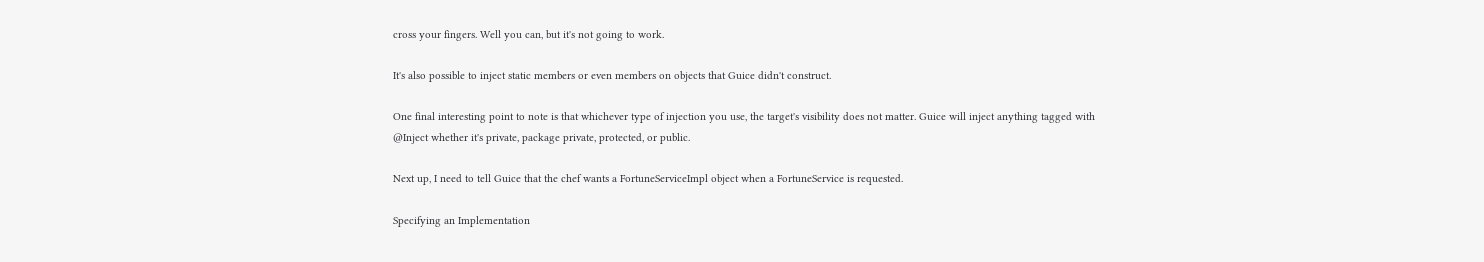cross your fingers. Well you can, but it's not going to work.

It's also possible to inject static members or even members on objects that Guice didn't construct.

One final interesting point to note is that whichever type of injection you use, the target's visibility does not matter. Guice will inject anything tagged with @Inject whether it's private, package private, protected, or public.

Next up, I need to tell Guice that the chef wants a FortuneServiceImpl object when a FortuneService is requested.

Specifying an Implementation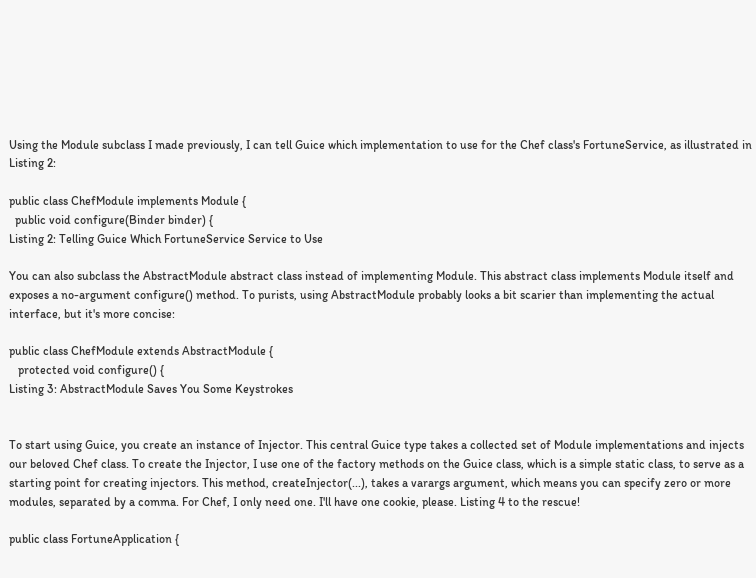Using the Module subclass I made previously, I can tell Guice which implementation to use for the Chef class's FortuneService, as illustrated in Listing 2:

public class ChefModule implements Module {
  public void configure(Binder binder) {
Listing 2: Telling Guice Which FortuneService Service to Use

You can also subclass the AbstractModule abstract class instead of implementing Module. This abstract class implements Module itself and exposes a no-argument configure() method. To purists, using AbstractModule probably looks a bit scarier than implementing the actual interface, but it's more concise:

public class ChefModule extends AbstractModule {
   protected void configure() {
Listing 3: AbstractModule Saves You Some Keystrokes


To start using Guice, you create an instance of Injector. This central Guice type takes a collected set of Module implementations and injects our beloved Chef class. To create the Injector, I use one of the factory methods on the Guice class, which is a simple static class, to serve as a starting point for creating injectors. This method, createInjector(...), takes a varargs argument, which means you can specify zero or more modules, separated by a comma. For Chef, I only need one. I'll have one cookie, please. Listing 4 to the rescue!

public class FortuneApplication {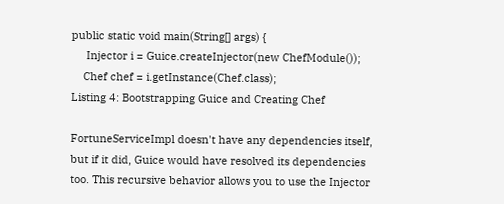public static void main(String[] args) {
     Injector i = Guice.createInjector(new ChefModule());
    Chef chef = i.getInstance(Chef.class);
Listing 4: Bootstrapping Guice and Creating Chef

FortuneServiceImpl doesn't have any dependencies itself, but if it did, Guice would have resolved its dependencies too. This recursive behavior allows you to use the Injector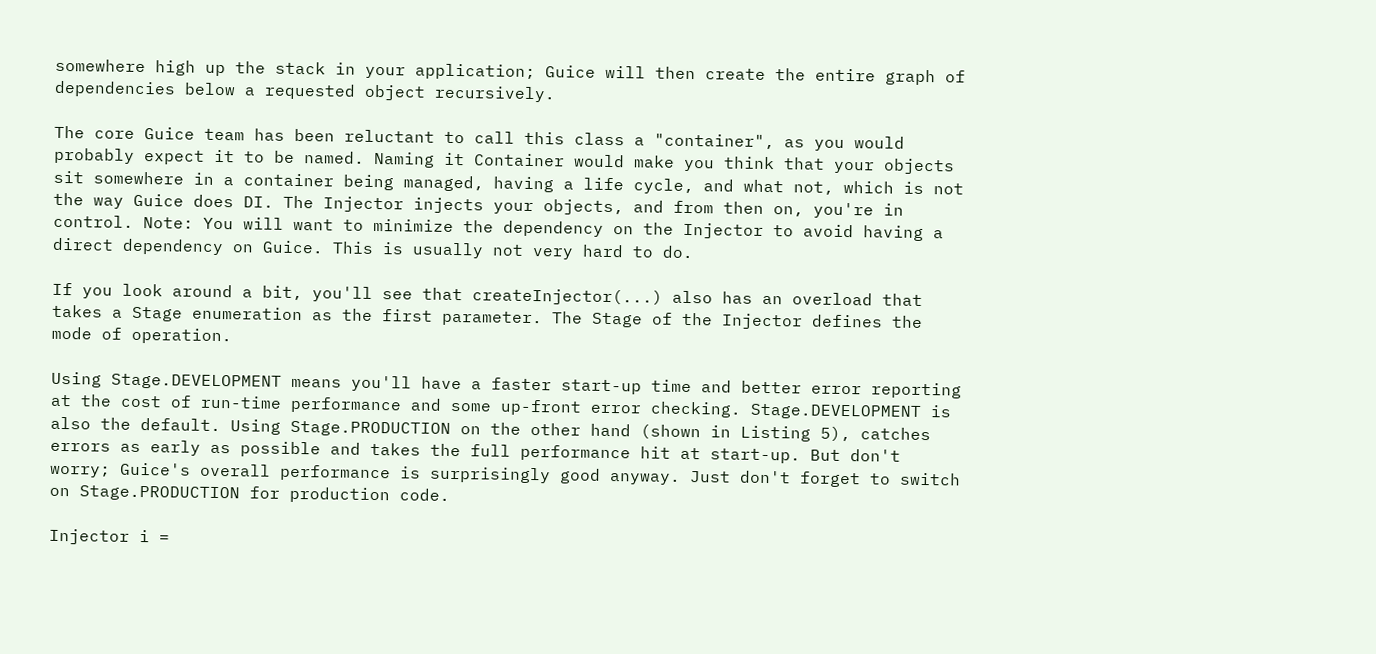somewhere high up the stack in your application; Guice will then create the entire graph of dependencies below a requested object recursively.

The core Guice team has been reluctant to call this class a "container", as you would probably expect it to be named. Naming it Container would make you think that your objects sit somewhere in a container being managed, having a life cycle, and what not, which is not the way Guice does DI. The Injector injects your objects, and from then on, you're in control. Note: You will want to minimize the dependency on the Injector to avoid having a direct dependency on Guice. This is usually not very hard to do.

If you look around a bit, you'll see that createInjector(...) also has an overload that takes a Stage enumeration as the first parameter. The Stage of the Injector defines the mode of operation.

Using Stage.DEVELOPMENT means you'll have a faster start-up time and better error reporting at the cost of run-time performance and some up-front error checking. Stage.DEVELOPMENT is also the default. Using Stage.PRODUCTION on the other hand (shown in Listing 5), catches errors as early as possible and takes the full performance hit at start-up. But don't worry; Guice's overall performance is surprisingly good anyway. Just don't forget to switch on Stage.PRODUCTION for production code.

Injector i =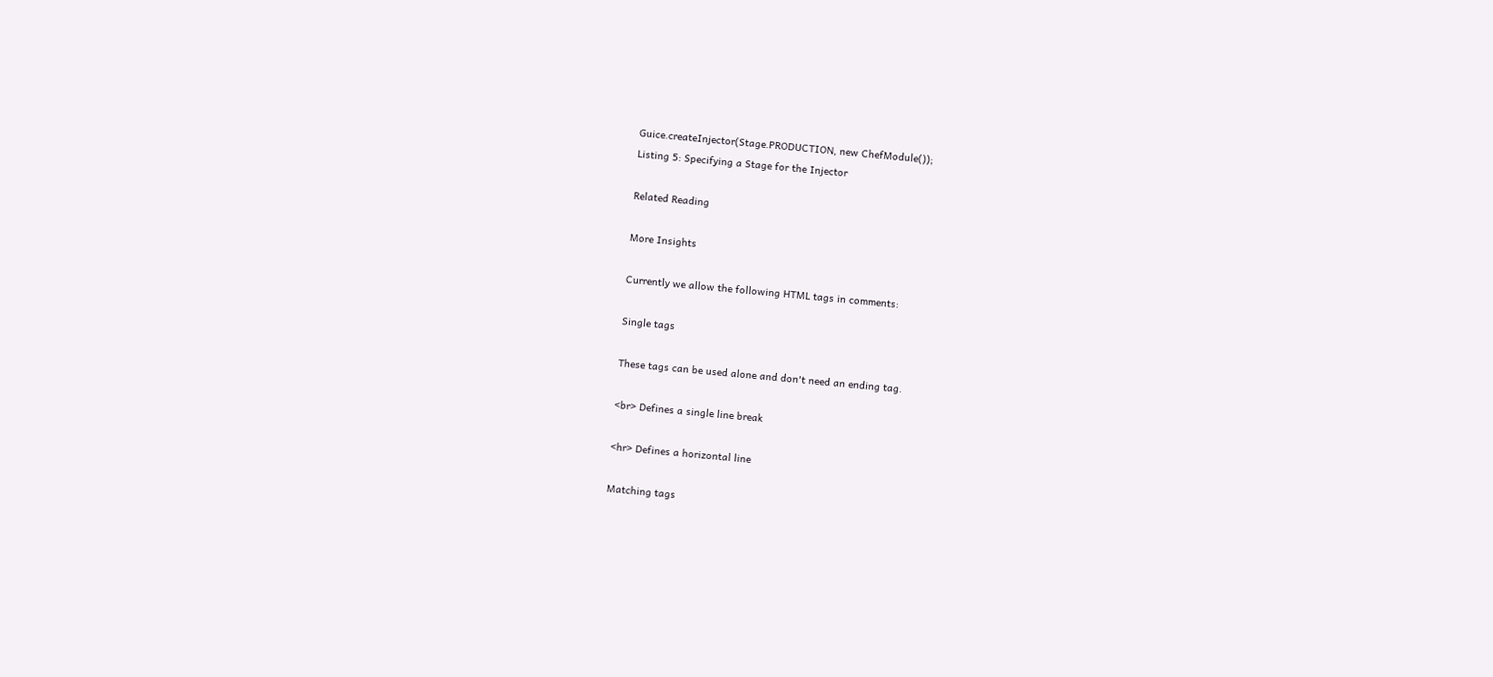Guice.createInjector(Stage.PRODUCTION, new ChefModule());
Listing 5: Specifying a Stage for the Injector

Related Reading

More Insights

Currently we allow the following HTML tags in comments:

Single tags

These tags can be used alone and don't need an ending tag.

<br> Defines a single line break

<hr> Defines a horizontal line

Matching tags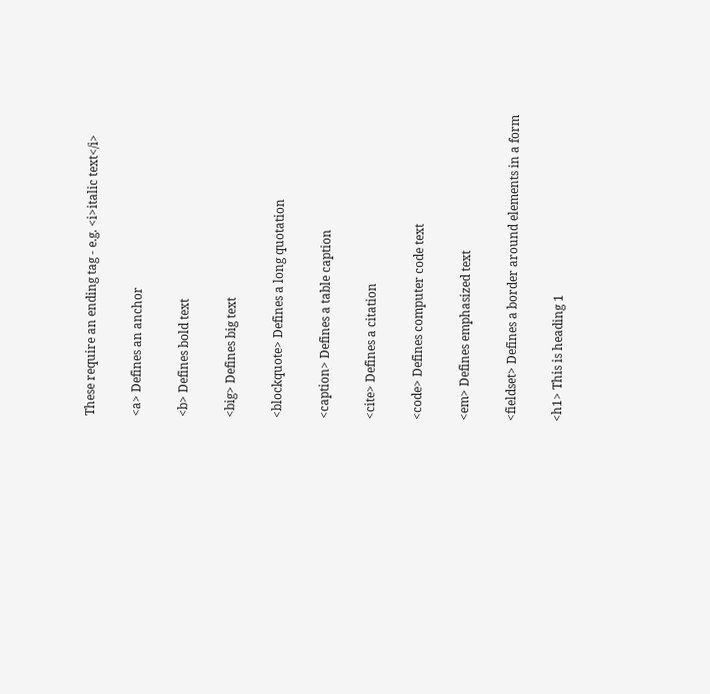These require an ending tag - e.g. <i>italic text</i>

<a> Defines an anchor

<b> Defines bold text

<big> Defines big text

<blockquote> Defines a long quotation

<caption> Defines a table caption

<cite> Defines a citation

<code> Defines computer code text

<em> Defines emphasized text

<fieldset> Defines a border around elements in a form

<h1> This is heading 1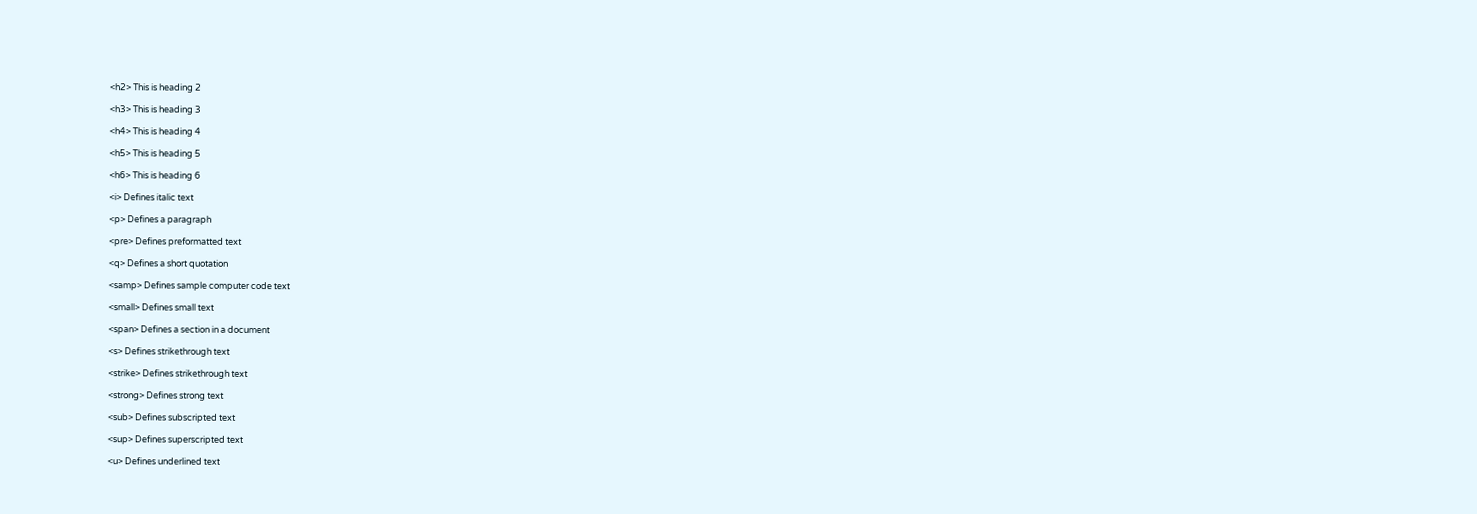<h2> This is heading 2

<h3> This is heading 3

<h4> This is heading 4

<h5> This is heading 5

<h6> This is heading 6

<i> Defines italic text

<p> Defines a paragraph

<pre> Defines preformatted text

<q> Defines a short quotation

<samp> Defines sample computer code text

<small> Defines small text

<span> Defines a section in a document

<s> Defines strikethrough text

<strike> Defines strikethrough text

<strong> Defines strong text

<sub> Defines subscripted text

<sup> Defines superscripted text

<u> Defines underlined text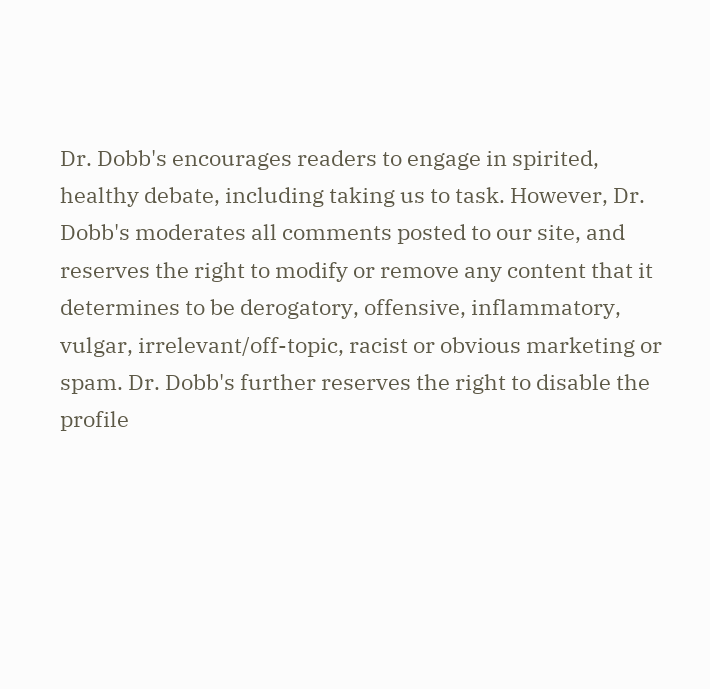Dr. Dobb's encourages readers to engage in spirited, healthy debate, including taking us to task. However, Dr. Dobb's moderates all comments posted to our site, and reserves the right to modify or remove any content that it determines to be derogatory, offensive, inflammatory, vulgar, irrelevant/off-topic, racist or obvious marketing or spam. Dr. Dobb's further reserves the right to disable the profile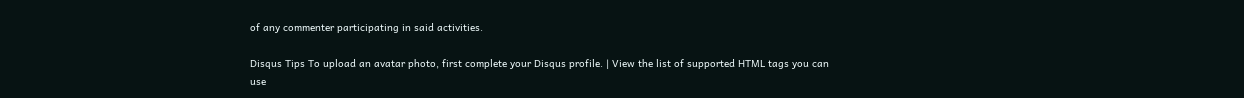of any commenter participating in said activities.

Disqus Tips To upload an avatar photo, first complete your Disqus profile. | View the list of supported HTML tags you can use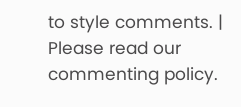to style comments. | Please read our commenting policy.